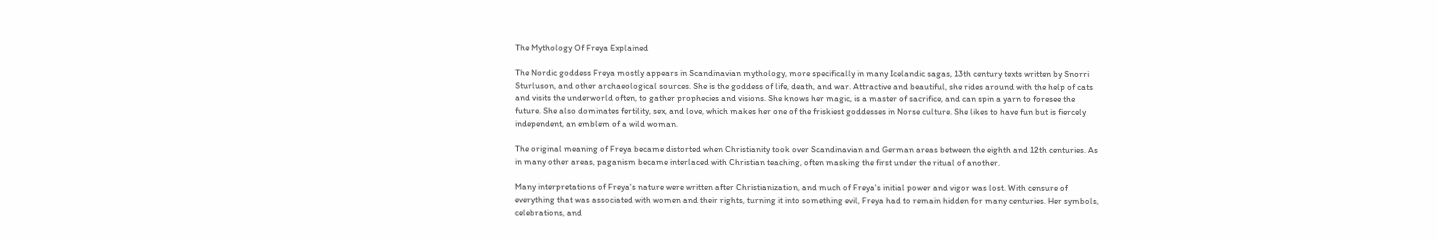The Mythology Of Freya Explained

The Nordic goddess Freya mostly appears in Scandinavian mythology, more specifically in many Icelandic sagas, 13th century texts written by Snorri Sturluson, and other archaeological sources. She is the goddess of life, death, and war. Attractive and beautiful, she rides around with the help of cats and visits the underworld often, to gather prophecies and visions. She knows her magic, is a master of sacrifice, and can spin a yarn to foresee the future. She also dominates fertility, sex, and love, which makes her one of the friskiest goddesses in Norse culture. She likes to have fun but is fiercely independent, an emblem of a wild woman.

The original meaning of Freya became distorted when Christianity took over Scandinavian and German areas between the eighth and 12th centuries. As in many other areas, paganism became interlaced with Christian teaching, often masking the first under the ritual of another.

Many interpretations of Freya's nature were written after Christianization, and much of Freya's initial power and vigor was lost. With censure of everything that was associated with women and their rights, turning it into something evil, Freya had to remain hidden for many centuries. Her symbols, celebrations, and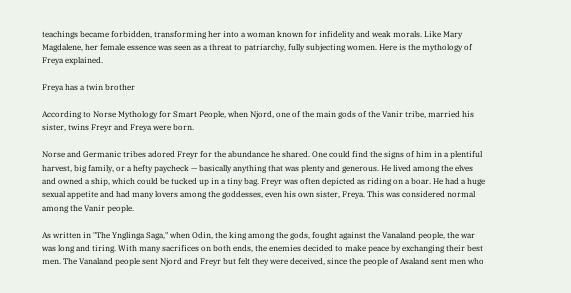teachings became forbidden, transforming her into a woman known for infidelity and weak morals. Like Mary Magdalene, her female essence was seen as a threat to patriarchy, fully subjecting women. Here is the mythology of Freya explained.

Freya has a twin brother

According to Norse Mythology for Smart People, when Njord, one of the main gods of the Vanir tribe, married his sister, twins Freyr and Freya were born.

Norse and Germanic tribes adored Freyr for the abundance he shared. One could find the signs of him in a plentiful harvest, big family, or a hefty paycheck — basically anything that was plenty and generous. He lived among the elves and owned a ship, which could be tucked up in a tiny bag. Freyr was often depicted as riding on a boar. He had a huge sexual appetite and had many lovers among the goddesses, even his own sister, Freya. This was considered normal among the Vanir people.

As written in "The Ynglinga Saga," when Odin, the king among the gods, fought against the Vanaland people, the war was long and tiring. With many sacrifices on both ends, the enemies decided to make peace by exchanging their best men. The Vanaland people sent Njord and Freyr but felt they were deceived, since the people of Asaland sent men who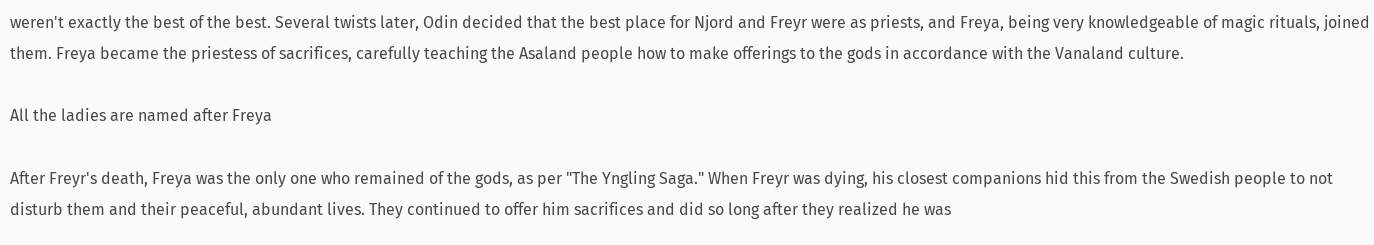weren't exactly the best of the best. Several twists later, Odin decided that the best place for Njord and Freyr were as priests, and Freya, being very knowledgeable of magic rituals, joined them. Freya became the priestess of sacrifices, carefully teaching the Asaland people how to make offerings to the gods in accordance with the Vanaland culture.

All the ladies are named after Freya

After Freyr's death, Freya was the only one who remained of the gods, as per "The Yngling Saga." When Freyr was dying, his closest companions hid this from the Swedish people to not disturb them and their peaceful, abundant lives. They continued to offer him sacrifices and did so long after they realized he was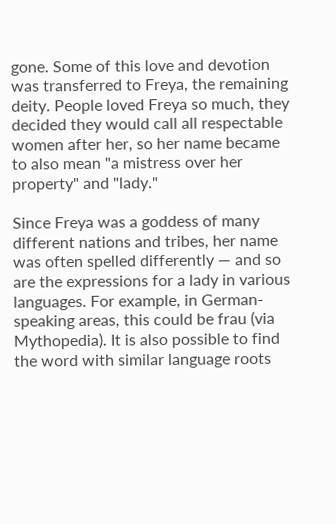gone. Some of this love and devotion was transferred to Freya, the remaining deity. People loved Freya so much, they decided they would call all respectable women after her, so her name became to also mean "a mistress over her property" and "lady."

Since Freya was a goddess of many different nations and tribes, her name was often spelled differently — and so are the expressions for a lady in various languages. For example, in German-speaking areas, this could be frau (via Mythopedia). It is also possible to find the word with similar language roots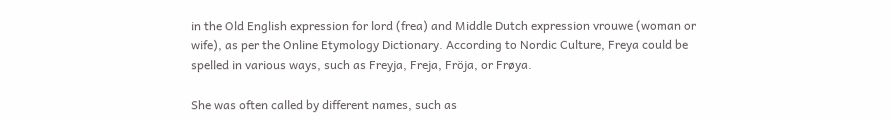in the Old English expression for lord (frea) and Middle Dutch expression vrouwe (woman or wife), as per the Online Etymology Dictionary. According to Nordic Culture, Freya could be spelled in various ways, such as Freyja, Freja, Fröja, or Frøya.

She was often called by different names, such as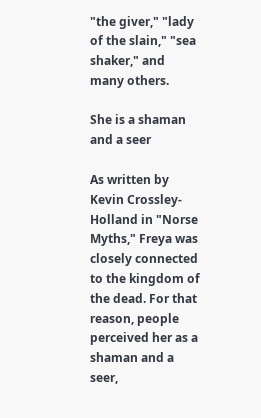"the giver," "lady of the slain," "sea shaker," and many others.

She is a shaman and a seer

As written by Kevin Crossley-Holland in "Norse Myths," Freya was closely connected to the kingdom of the dead. For that reason, people perceived her as a shaman and a seer,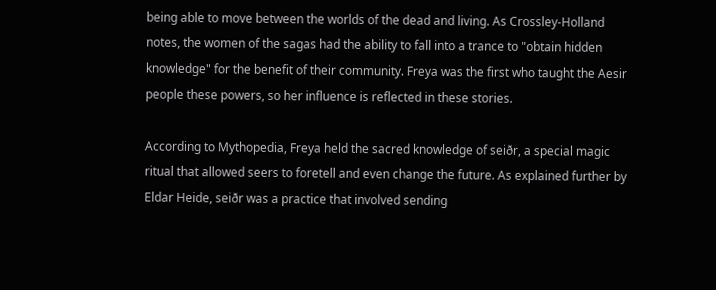being able to move between the worlds of the dead and living. As Crossley-Holland notes, the women of the sagas had the ability to fall into a trance to "obtain hidden knowledge" for the benefit of their community. Freya was the first who taught the Aesir people these powers, so her influence is reflected in these stories.

According to Mythopedia, Freya held the sacred knowledge of seiðr, a special magic ritual that allowed seers to foretell and even change the future. As explained further by Eldar Heide, seiðr was a practice that involved sending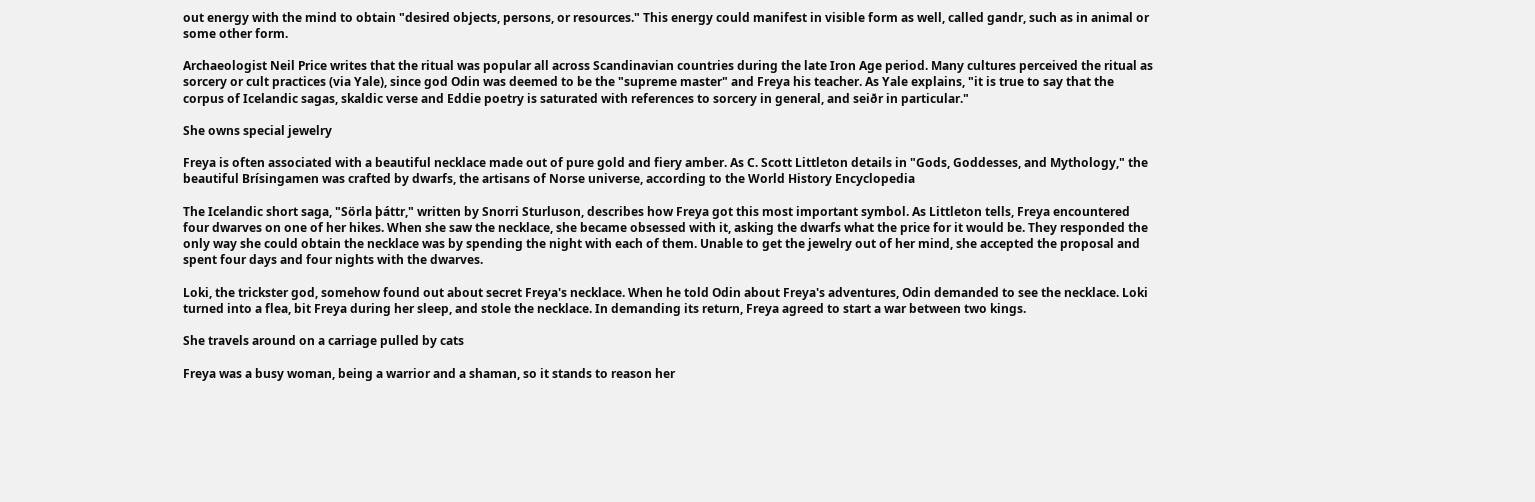out energy with the mind to obtain "desired objects, persons, or resources." This energy could manifest in visible form as well, called gandr, such as in animal or some other form.

Archaeologist Neil Price writes that the ritual was popular all across Scandinavian countries during the late Iron Age period. Many cultures perceived the ritual as sorcery or cult practices (via Yale), since god Odin was deemed to be the "supreme master" and Freya his teacher. As Yale explains, "it is true to say that the corpus of Icelandic sagas, skaldic verse and Eddie poetry is saturated with references to sorcery in general, and seiðr in particular."

She owns special jewelry

Freya is often associated with a beautiful necklace made out of pure gold and fiery amber. As C. Scott Littleton details in "Gods, Goddesses, and Mythology," the beautiful Brísingamen was crafted by dwarfs, the artisans of Norse universe, according to the World History Encyclopedia

The Icelandic short saga, "Sörla þáttr," written by Snorri Sturluson, describes how Freya got this most important symbol. As Littleton tells, Freya encountered four dwarves on one of her hikes. When she saw the necklace, she became obsessed with it, asking the dwarfs what the price for it would be. They responded the only way she could obtain the necklace was by spending the night with each of them. Unable to get the jewelry out of her mind, she accepted the proposal and spent four days and four nights with the dwarves.

Loki, the trickster god, somehow found out about secret Freya's necklace. When he told Odin about Freya's adventures, Odin demanded to see the necklace. Loki turned into a flea, bit Freya during her sleep, and stole the necklace. In demanding its return, Freya agreed to start a war between two kings.

She travels around on a carriage pulled by cats

Freya was a busy woman, being a warrior and a shaman, so it stands to reason her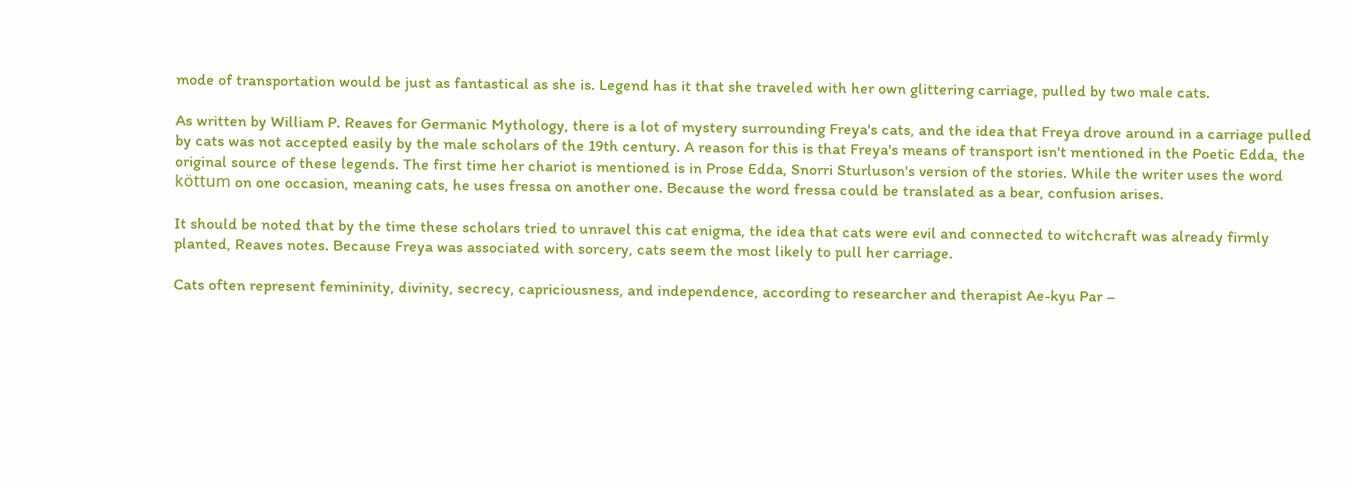mode of transportation would be just as fantastical as she is. Legend has it that she traveled with her own glittering carriage, pulled by two male cats.

As written by William P. Reaves for Germanic Mythology, there is a lot of mystery surrounding Freya's cats, and the idea that Freya drove around in a carriage pulled by cats was not accepted easily by the male scholars of the 19th century. A reason for this is that Freya's means of transport isn't mentioned in the Poetic Edda, the original source of these legends. The first time her chariot is mentioned is in Prose Edda, Snorri Sturluson's version of the stories. While the writer uses the word köttum on one occasion, meaning cats, he uses fressa on another one. Because the word fressa could be translated as a bear, confusion arises.

It should be noted that by the time these scholars tried to unravel this cat enigma, the idea that cats were evil and connected to witchcraft was already firmly planted, Reaves notes. Because Freya was associated with sorcery, cats seem the most likely to pull her carriage.

Cats often represent femininity, divinity, secrecy, capriciousness, and independence, according to researcher and therapist Ae-kyu Par –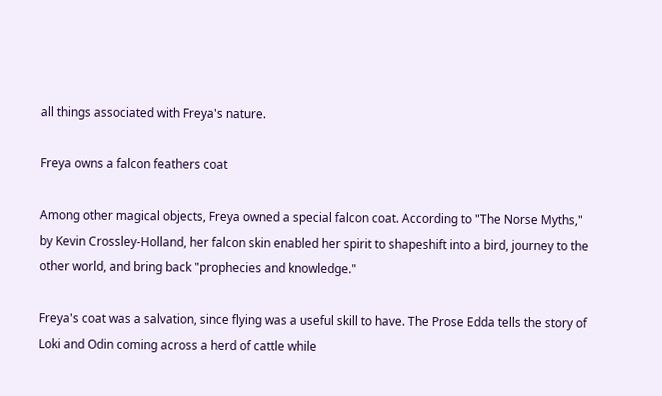all things associated with Freya's nature.

Freya owns a falcon feathers coat

Among other magical objects, Freya owned a special falcon coat. According to "The Norse Myths," by Kevin Crossley-Holland, her falcon skin enabled her spirit to shapeshift into a bird, journey to the other world, and bring back "prophecies and knowledge."

Freya's coat was a salvation, since flying was a useful skill to have. The Prose Edda tells the story of Loki and Odin coming across a herd of cattle while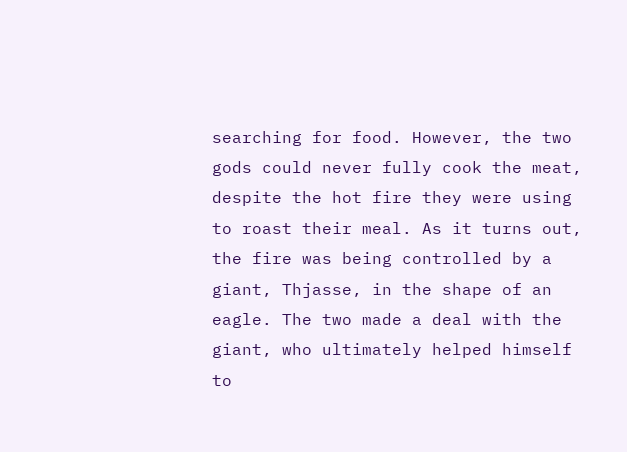searching for food. However, the two gods could never fully cook the meat, despite the hot fire they were using to roast their meal. As it turns out, the fire was being controlled by a giant, Thjasse, in the shape of an eagle. The two made a deal with the giant, who ultimately helped himself to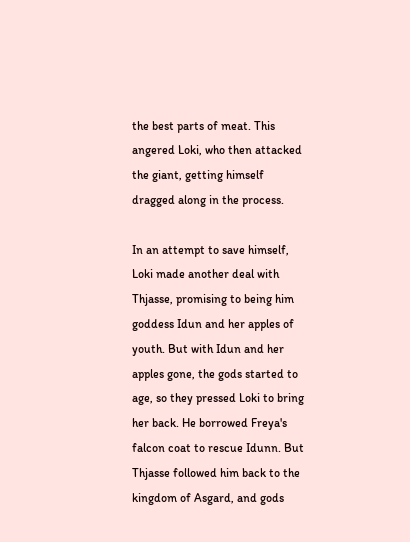the best parts of meat. This angered Loki, who then attacked the giant, getting himself dragged along in the process.

In an attempt to save himself, Loki made another deal with Thjasse, promising to being him goddess Idun and her apples of youth. But with Idun and her apples gone, the gods started to age, so they pressed Loki to bring her back. He borrowed Freya's falcon coat to rescue Idunn. But Thjasse followed him back to the kingdom of Asgard, and gods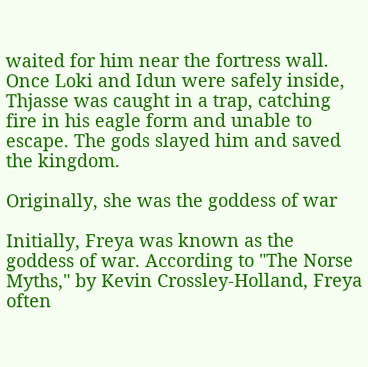waited for him near the fortress wall. Once Loki and Idun were safely inside, Thjasse was caught in a trap, catching fire in his eagle form and unable to escape. The gods slayed him and saved the kingdom.

Originally, she was the goddess of war

Initially, Freya was known as the goddess of war. According to "The Norse Myths," by Kevin Crossley-Holland, Freya often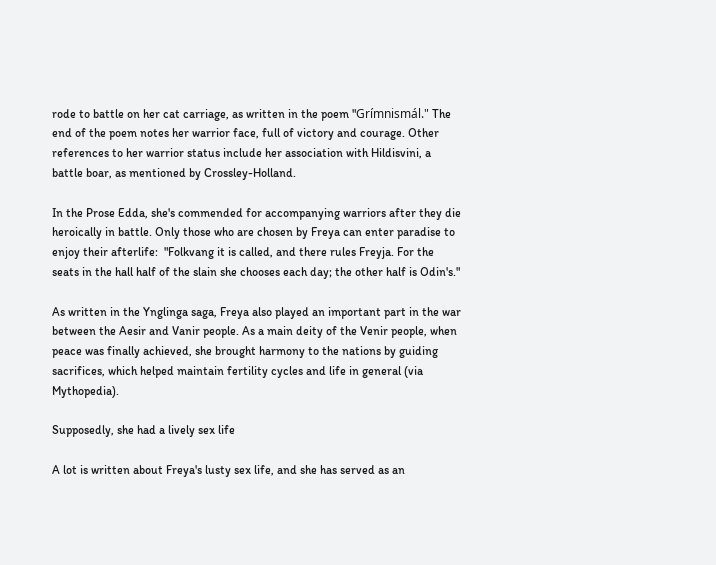rode to battle on her cat carriage, as written in the poem "Grímnismál." The end of the poem notes her warrior face, full of victory and courage. Other references to her warrior status include her association with Hildisvini, a battle boar, as mentioned by Crossley-Holland.

In the Prose Edda, she's commended for accompanying warriors after they die heroically in battle. Only those who are chosen by Freya can enter paradise to enjoy their afterlife:  "Folkvang it is called, and there rules Freyja. For the seats in the hall half of the slain she chooses each day; the other half is Odin's."

As written in the Ynglinga saga, Freya also played an important part in the war between the Aesir and Vanir people. As a main deity of the Venir people, when peace was finally achieved, she brought harmony to the nations by guiding sacrifices, which helped maintain fertility cycles and life in general (via Mythopedia).

Supposedly, she had a lively sex life

A lot is written about Freya's lusty sex life, and she has served as an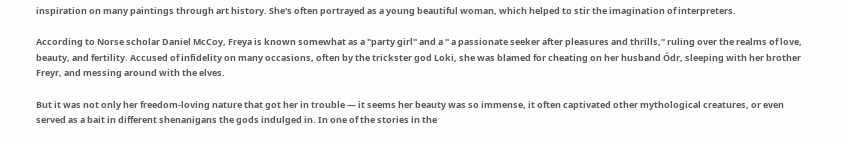inspiration on many paintings through art history. She's often portrayed as a young beautiful woman, which helped to stir the imagination of interpreters.

According to Norse scholar Daniel McCoy, Freya is known somewhat as a "party girl" and a " a passionate seeker after pleasures and thrills," ruling over the realms of love, beauty, and fertility. Accused of infidelity on many occasions, often by the trickster god Loki, she was blamed for cheating on her husband Ódr, sleeping with her brother Freyr, and messing around with the elves.

But it was not only her freedom-loving nature that got her in trouble — it seems her beauty was so immense, it often captivated other mythological creatures, or even served as a bait in different shenanigans the gods indulged in. In one of the stories in the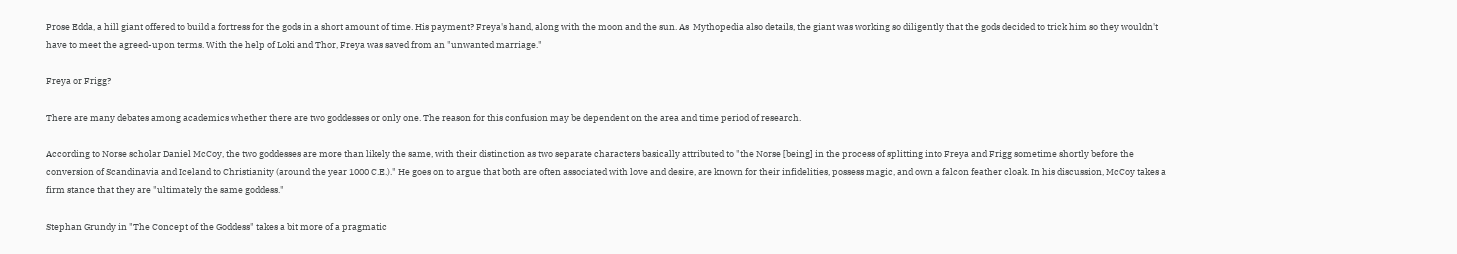Prose Edda, a hill giant offered to build a fortress for the gods in a short amount of time. His payment? Freya's hand, along with the moon and the sun. As  Mythopedia also details, the giant was working so diligently that the gods decided to trick him so they wouldn't have to meet the agreed-upon terms. With the help of Loki and Thor, Freya was saved from an "unwanted marriage."

Freya or Frigg?

There are many debates among academics whether there are two goddesses or only one. The reason for this confusion may be dependent on the area and time period of research.

According to Norse scholar Daniel McCoy, the two goddesses are more than likely the same, with their distinction as two separate characters basically attributed to "the Norse [being] in the process of splitting into Freya and Frigg sometime shortly before the conversion of Scandinavia and Iceland to Christianity (around the year 1000 C.E.)." He goes on to argue that both are often associated with love and desire, are known for their infidelities, possess magic, and own a falcon feather cloak. In his discussion, McCoy takes a firm stance that they are "ultimately the same goddess."

Stephan Grundy in "The Concept of the Goddess" takes a bit more of a pragmatic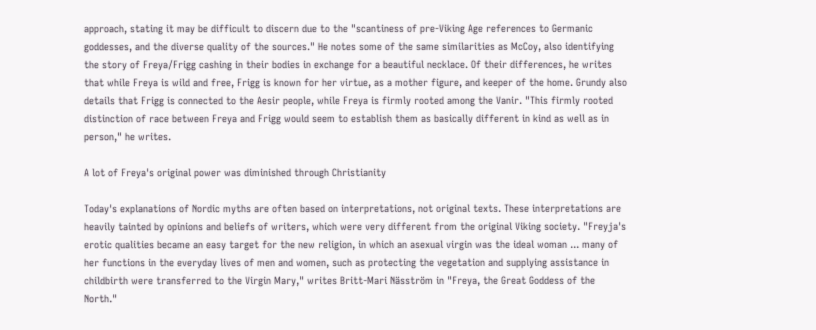approach, stating it may be difficult to discern due to the "scantiness of pre-Viking Age references to Germanic goddesses, and the diverse quality of the sources." He notes some of the same similarities as McCoy, also identifying the story of Freya/Frigg cashing in their bodies in exchange for a beautiful necklace. Of their differences, he writes that while Freya is wild and free, Frigg is known for her virtue, as a mother figure, and keeper of the home. Grundy also details that Frigg is connected to the Aesir people, while Freya is firmly rooted among the Vanir. "This firmly rooted distinction of race between Freya and Frigg would seem to establish them as basically different in kind as well as in person," he writes.

A lot of Freya's original power was diminished through Christianity

Today's explanations of Nordic myths are often based on interpretations, not original texts. These interpretations are heavily tainted by opinions and beliefs of writers, which were very different from the original Viking society. "Freyja's erotic qualities became an easy target for the new religion, in which an asexual virgin was the ideal woman ... many of her functions in the everyday lives of men and women, such as protecting the vegetation and supplying assistance in childbirth were transferred to the Virgin Mary," writes Britt-Mari Näsström in "Freya, the Great Goddess of the North."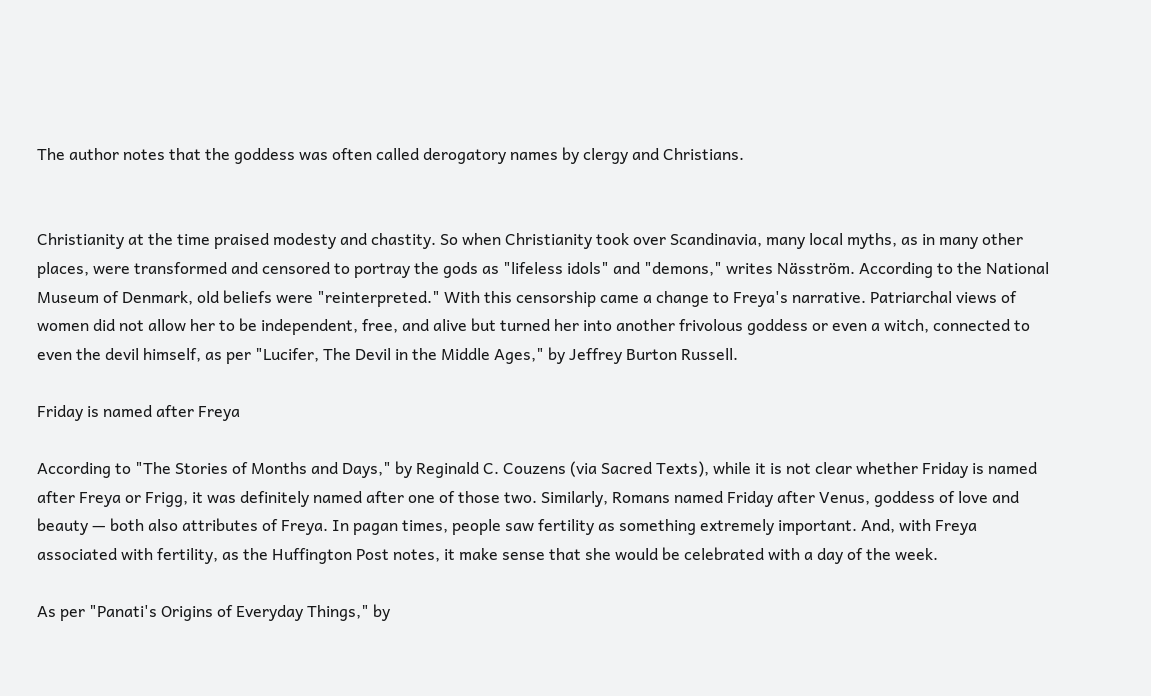The author notes that the goddess was often called derogatory names by clergy and Christians.


Christianity at the time praised modesty and chastity. So when Christianity took over Scandinavia, many local myths, as in many other places, were transformed and censored to portray the gods as "lifeless idols" and "demons," writes Näsström. According to the National Museum of Denmark, old beliefs were "reinterpreted." With this censorship came a change to Freya's narrative. Patriarchal views of women did not allow her to be independent, free, and alive but turned her into another frivolous goddess or even a witch, connected to even the devil himself, as per "Lucifer, The Devil in the Middle Ages," by Jeffrey Burton Russell.

Friday is named after Freya

According to "The Stories of Months and Days," by Reginald C. Couzens (via Sacred Texts), while it is not clear whether Friday is named after Freya or Frigg, it was definitely named after one of those two. Similarly, Romans named Friday after Venus, goddess of love and beauty — both also attributes of Freya. In pagan times, people saw fertility as something extremely important. And, with Freya associated with fertility, as the Huffington Post notes, it make sense that she would be celebrated with a day of the week.

As per "Panati's Origins of Everyday Things," by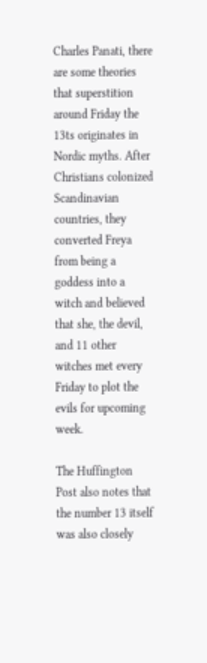Charles Panati, there are some theories that superstition around Friday the 13ts originates in Nordic myths. After Christians colonized Scandinavian countries, they converted Freya from being a goddess into a witch and believed that she, the devil, and 11 other witches met every Friday to plot the evils for upcoming week.

The Huffington Post also notes that the number 13 itself was also closely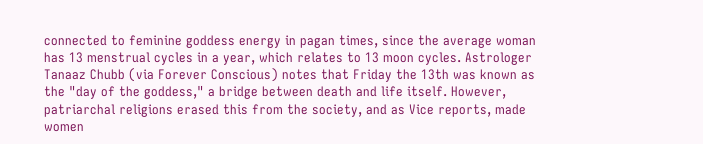connected to feminine goddess energy in pagan times, since the average woman has 13 menstrual cycles in a year, which relates to 13 moon cycles. Astrologer Tanaaz Chubb (via Forever Conscious) notes that Friday the 13th was known as the "day of the goddess," a bridge between death and life itself. However, patriarchal religions erased this from the society, and as Vice reports, made women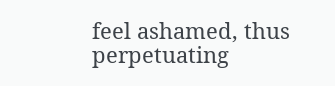feel ashamed, thus perpetuating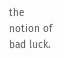the notion of bad luck.